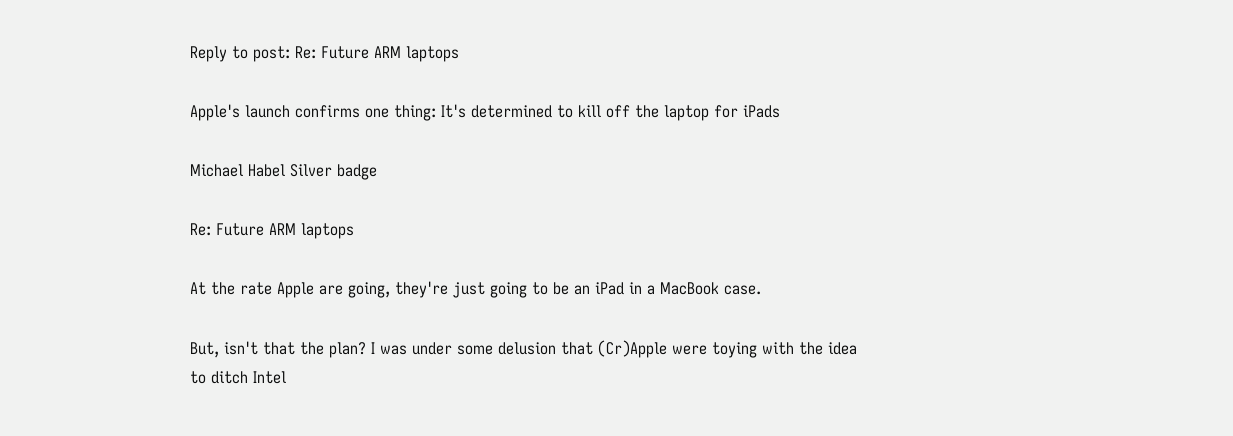Reply to post: Re: Future ARM laptops

Apple's launch confirms one thing: It's determined to kill off the laptop for iPads

Michael Habel Silver badge

Re: Future ARM laptops

At the rate Apple are going, they're just going to be an iPad in a MacBook case.

But, isn't that the plan? I was under some delusion that (Cr)Apple were toying with the idea to ditch Intel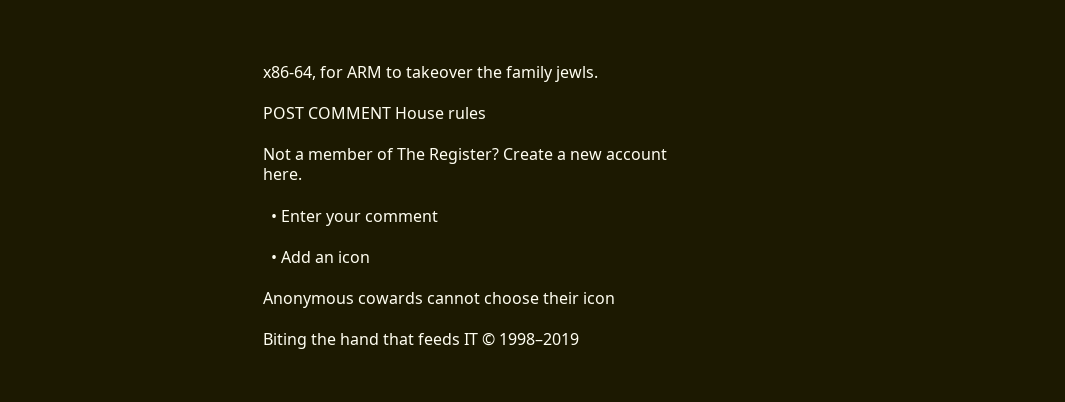x86-64, for ARM to takeover the family jewls.

POST COMMENT House rules

Not a member of The Register? Create a new account here.

  • Enter your comment

  • Add an icon

Anonymous cowards cannot choose their icon

Biting the hand that feeds IT © 1998–2019